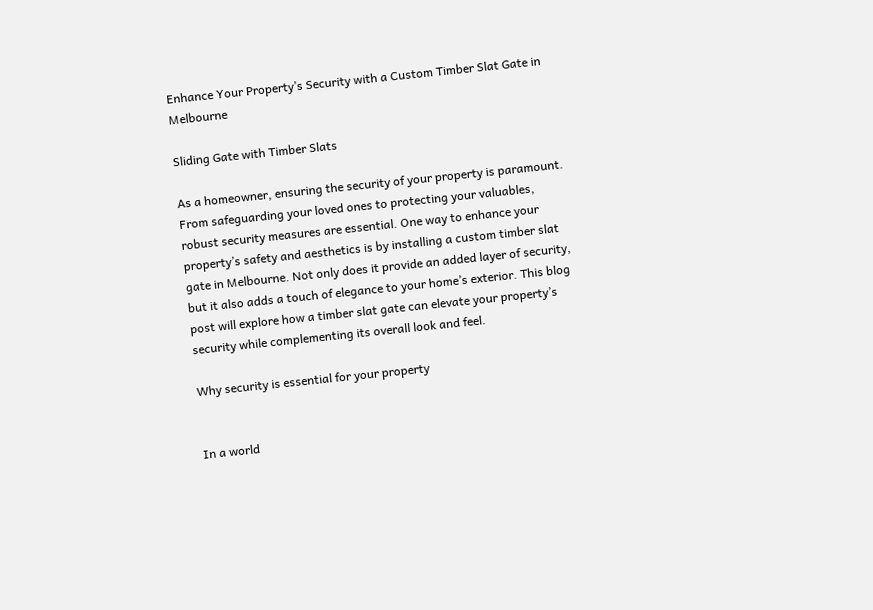Enhance Your Property’s Security with a Custom Timber Slat Gate in Melbourne

Sliding Gate with Timber Slats

As a homeowner, ensuring the security of your property is paramount. From safeguarding your loved ones to protecting your valuables, robust security measures are essential. One way to enhance your property’s safety and aesthetics is by installing a custom timber slat gate in Melbourne. Not only does it provide an added layer of security, but it also adds a touch of elegance to your home’s exterior. This blog post will explore how a timber slat gate can elevate your property’s security while complementing its overall look and feel.

Why security is essential for your property


In a world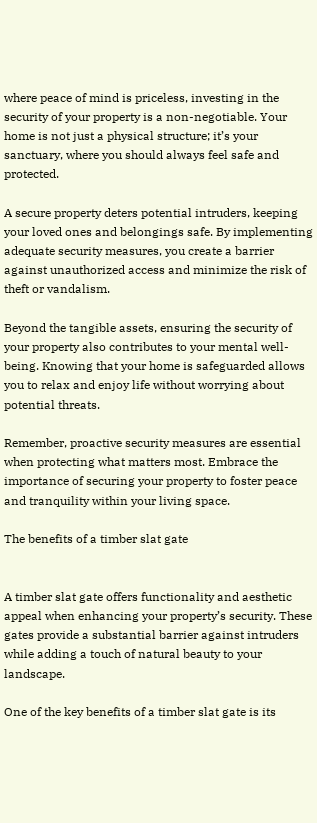where peace of mind is priceless, investing in the security of your property is a non-negotiable. Your home is not just a physical structure; it’s your sanctuary, where you should always feel safe and protected.

A secure property deters potential intruders, keeping your loved ones and belongings safe. By implementing adequate security measures, you create a barrier against unauthorized access and minimize the risk of theft or vandalism.

Beyond the tangible assets, ensuring the security of your property also contributes to your mental well-being. Knowing that your home is safeguarded allows you to relax and enjoy life without worrying about potential threats.

Remember, proactive security measures are essential when protecting what matters most. Embrace the importance of securing your property to foster peace and tranquility within your living space.

The benefits of a timber slat gate


A timber slat gate offers functionality and aesthetic appeal when enhancing your property’s security. These gates provide a substantial barrier against intruders while adding a touch of natural beauty to your landscape.

One of the key benefits of a timber slat gate is its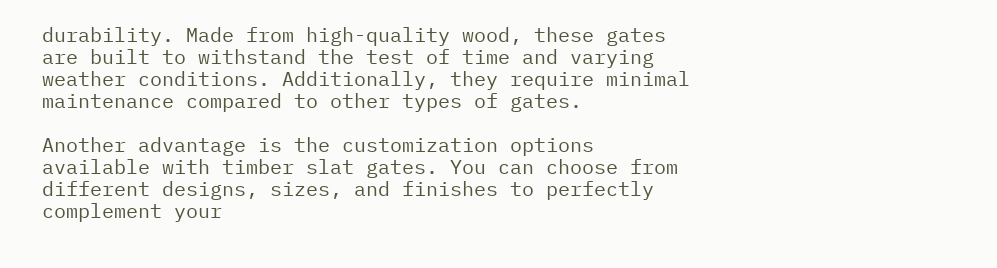durability. Made from high-quality wood, these gates are built to withstand the test of time and varying weather conditions. Additionally, they require minimal maintenance compared to other types of gates.

Another advantage is the customization options available with timber slat gates. You can choose from different designs, sizes, and finishes to perfectly complement your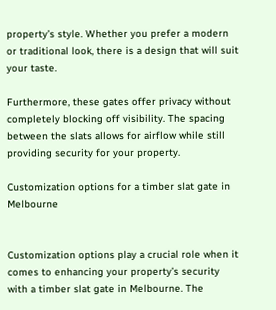property’s style. Whether you prefer a modern or traditional look, there is a design that will suit your taste.

Furthermore, these gates offer privacy without completely blocking off visibility. The spacing between the slats allows for airflow while still providing security for your property.

Customization options for a timber slat gate in Melbourne


Customization options play a crucial role when it comes to enhancing your property’s security with a timber slat gate in Melbourne. The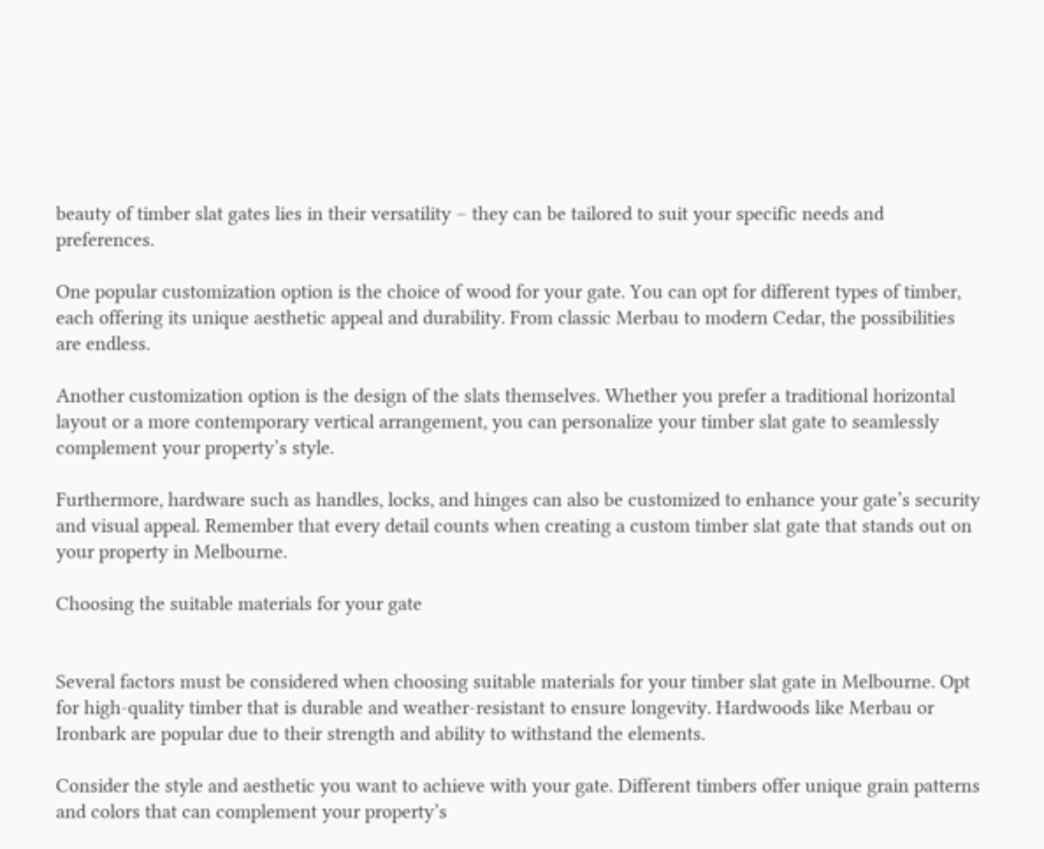beauty of timber slat gates lies in their versatility – they can be tailored to suit your specific needs and preferences.

One popular customization option is the choice of wood for your gate. You can opt for different types of timber, each offering its unique aesthetic appeal and durability. From classic Merbau to modern Cedar, the possibilities are endless.

Another customization option is the design of the slats themselves. Whether you prefer a traditional horizontal layout or a more contemporary vertical arrangement, you can personalize your timber slat gate to seamlessly complement your property’s style.

Furthermore, hardware such as handles, locks, and hinges can also be customized to enhance your gate’s security and visual appeal. Remember that every detail counts when creating a custom timber slat gate that stands out on your property in Melbourne.

Choosing the suitable materials for your gate


Several factors must be considered when choosing suitable materials for your timber slat gate in Melbourne. Opt for high-quality timber that is durable and weather-resistant to ensure longevity. Hardwoods like Merbau or Ironbark are popular due to their strength and ability to withstand the elements.

Consider the style and aesthetic you want to achieve with your gate. Different timbers offer unique grain patterns and colors that can complement your property’s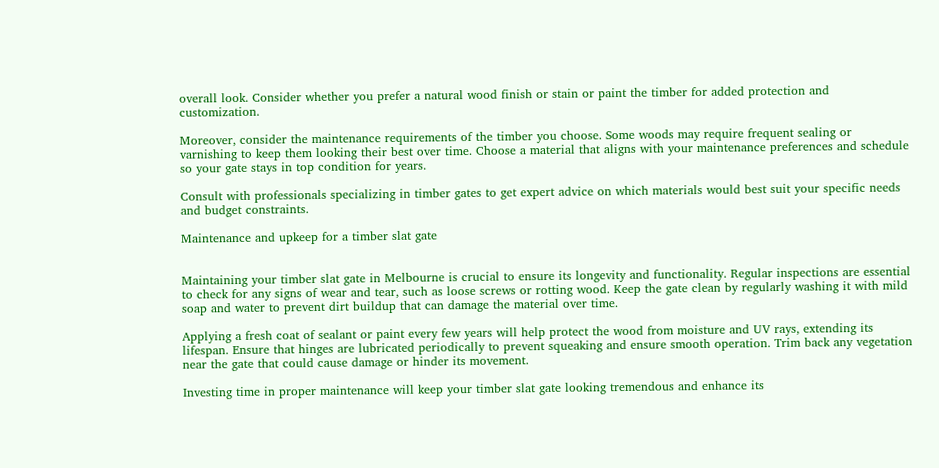overall look. Consider whether you prefer a natural wood finish or stain or paint the timber for added protection and customization.

Moreover, consider the maintenance requirements of the timber you choose. Some woods may require frequent sealing or varnishing to keep them looking their best over time. Choose a material that aligns with your maintenance preferences and schedule so your gate stays in top condition for years.

Consult with professionals specializing in timber gates to get expert advice on which materials would best suit your specific needs and budget constraints.

Maintenance and upkeep for a timber slat gate


Maintaining your timber slat gate in Melbourne is crucial to ensure its longevity and functionality. Regular inspections are essential to check for any signs of wear and tear, such as loose screws or rotting wood. Keep the gate clean by regularly washing it with mild soap and water to prevent dirt buildup that can damage the material over time.

Applying a fresh coat of sealant or paint every few years will help protect the wood from moisture and UV rays, extending its lifespan. Ensure that hinges are lubricated periodically to prevent squeaking and ensure smooth operation. Trim back any vegetation near the gate that could cause damage or hinder its movement.

Investing time in proper maintenance will keep your timber slat gate looking tremendous and enhance its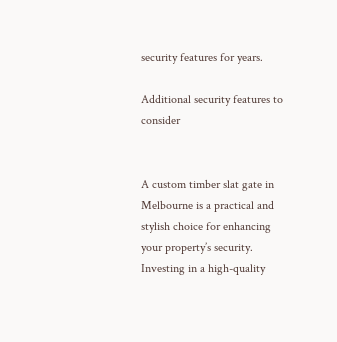security features for years.

Additional security features to consider


A custom timber slat gate in Melbourne is a practical and stylish choice for enhancing your property’s security. Investing in a high-quality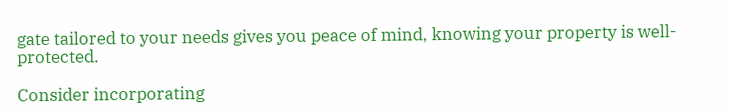gate tailored to your needs gives you peace of mind, knowing your property is well-protected.

Consider incorporating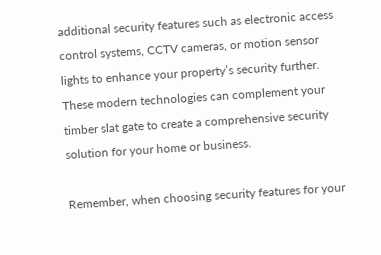additional security features such as electronic access control systems, CCTV cameras, or motion sensor lights to enhance your property’s security further. These modern technologies can complement your timber slat gate to create a comprehensive security solution for your home or business.

Remember, when choosing security features for your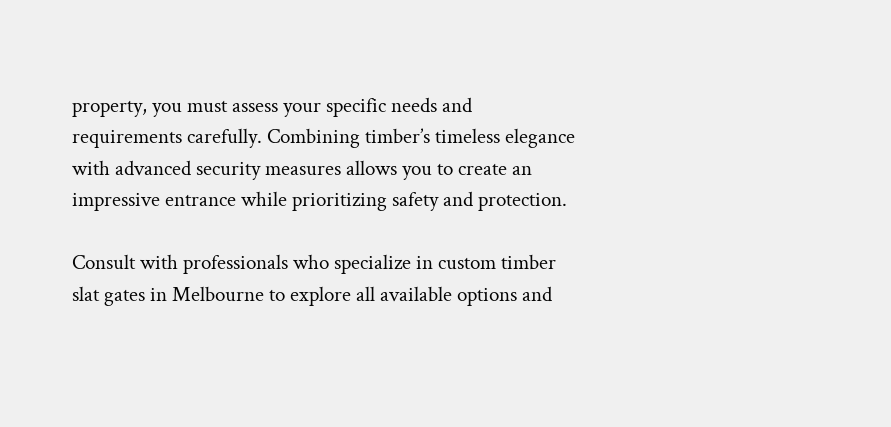property, you must assess your specific needs and requirements carefully. Combining timber’s timeless elegance with advanced security measures allows you to create an impressive entrance while prioritizing safety and protection.

Consult with professionals who specialize in custom timber slat gates in Melbourne to explore all available options and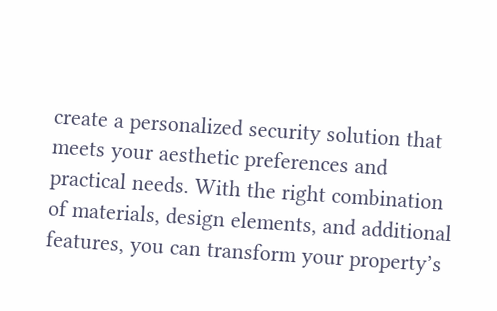create a personalized security solution that meets your aesthetic preferences and practical needs. With the right combination of materials, design elements, and additional features, you can transform your property’s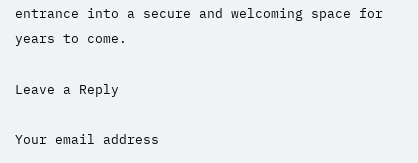entrance into a secure and welcoming space for years to come.

Leave a Reply

Your email address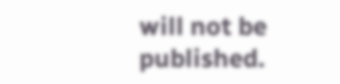will not be published.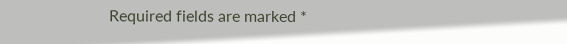Required fields are marked *